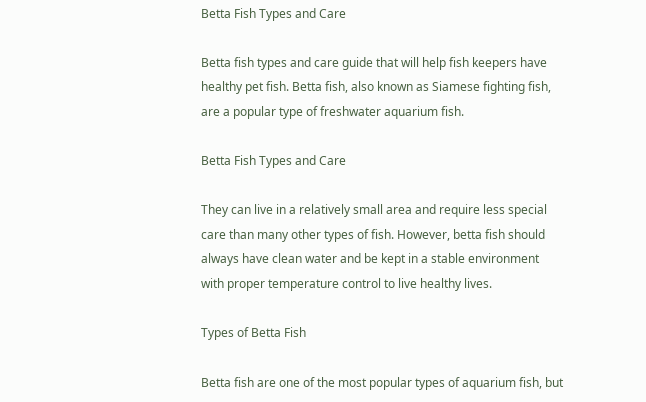Betta Fish Types and Care

Betta fish types and care guide that will help fish keepers have healthy pet fish. Betta fish, also known as Siamese fighting fish, are a popular type of freshwater aquarium fish.

Betta Fish Types and Care

They can live in a relatively small area and require less special care than many other types of fish. However, betta fish should always have clean water and be kept in a stable environment with proper temperature control to live healthy lives.

Types of Betta Fish

Betta fish are one of the most popular types of aquarium fish, but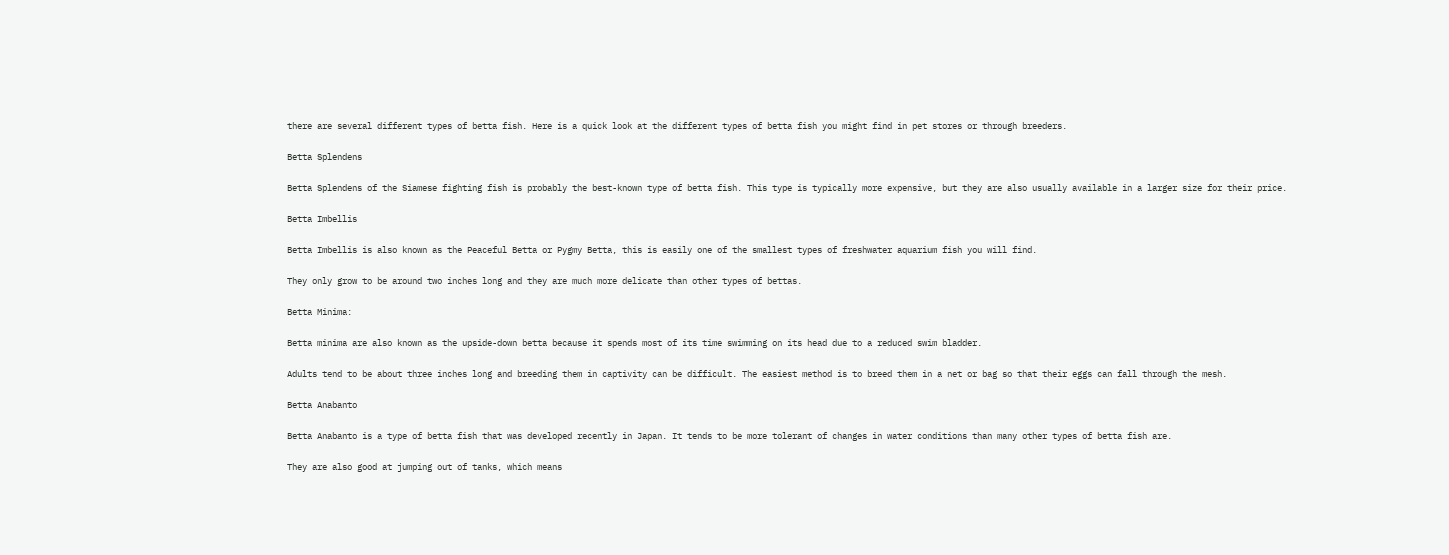there are several different types of betta fish. Here is a quick look at the different types of betta fish you might find in pet stores or through breeders.

Betta Splendens

Betta Splendens of the Siamese fighting fish is probably the best-known type of betta fish. This type is typically more expensive, but they are also usually available in a larger size for their price.

Betta Imbellis

Betta Imbellis is also known as the Peaceful Betta or Pygmy Betta, this is easily one of the smallest types of freshwater aquarium fish you will find.

They only grow to be around two inches long and they are much more delicate than other types of bettas.

Betta Minima:

Betta minima are also known as the upside-down betta because it spends most of its time swimming on its head due to a reduced swim bladder.

Adults tend to be about three inches long and breeding them in captivity can be difficult. The easiest method is to breed them in a net or bag so that their eggs can fall through the mesh.

Betta Anabanto

Betta Anabanto is a type of betta fish that was developed recently in Japan. It tends to be more tolerant of changes in water conditions than many other types of betta fish are.

They are also good at jumping out of tanks, which means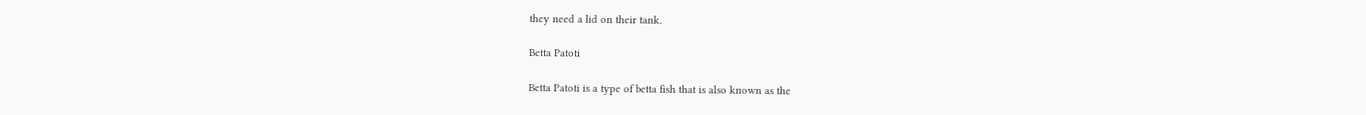they need a lid on their tank.

Betta Patoti

Betta Patoti is a type of betta fish that is also known as the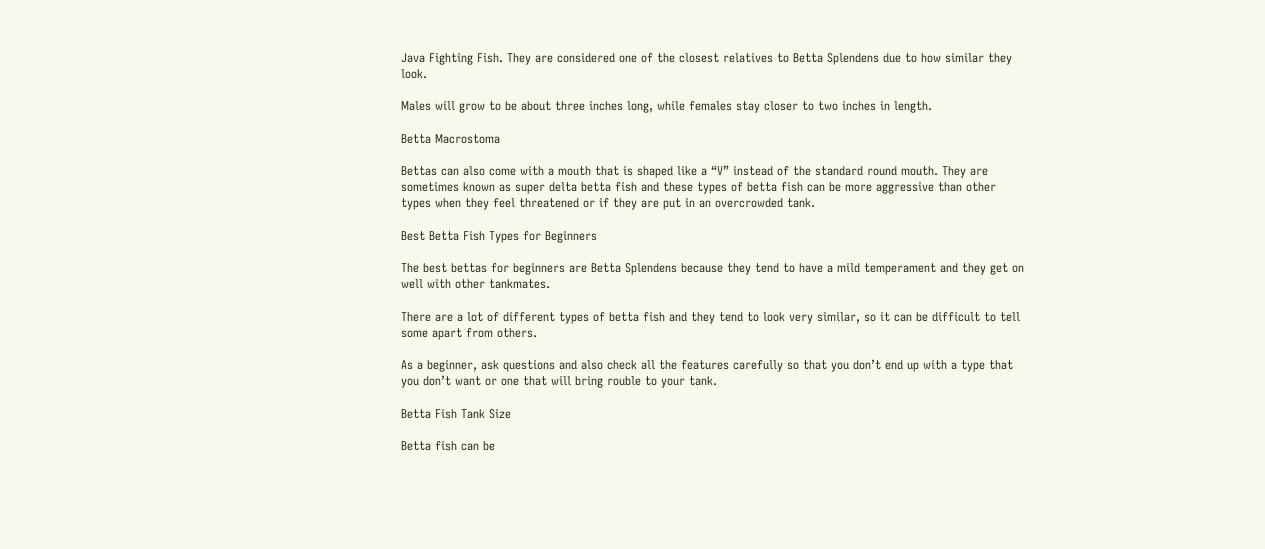Java Fighting Fish. They are considered one of the closest relatives to Betta Splendens due to how similar they look.

Males will grow to be about three inches long, while females stay closer to two inches in length.

Betta Macrostoma

Bettas can also come with a mouth that is shaped like a “V” instead of the standard round mouth. They are sometimes known as super delta betta fish and these types of betta fish can be more aggressive than other types when they feel threatened or if they are put in an overcrowded tank.

Best Betta Fish Types for Beginners

The best bettas for beginners are Betta Splendens because they tend to have a mild temperament and they get on well with other tankmates.

There are a lot of different types of betta fish and they tend to look very similar, so it can be difficult to tell some apart from others.

As a beginner, ask questions and also check all the features carefully so that you don’t end up with a type that you don’t want or one that will bring rouble to your tank.

Betta Fish Tank Size

Betta fish can be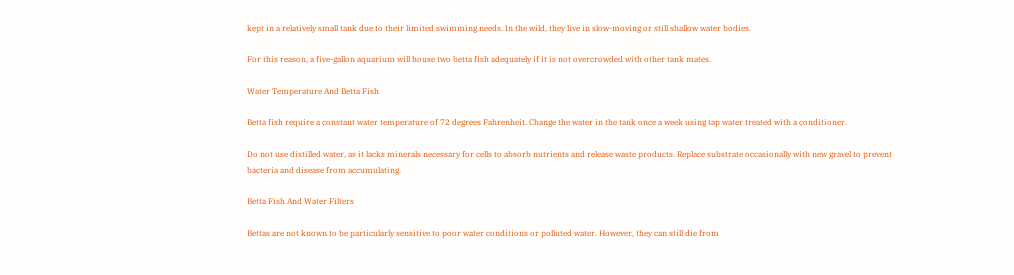kept in a relatively small tank due to their limited swimming needs. In the wild, they live in slow-moving or still shallow water bodies.

For this reason, a five-gallon aquarium will house two betta fish adequately if it is not overcrowded with other tank mates.

Water Temperature And Betta Fish

Betta fish require a constant water temperature of 72 degrees Fahrenheit. Change the water in the tank once a week using tap water treated with a conditioner.

Do not use distilled water, as it lacks minerals necessary for cells to absorb nutrients and release waste products. Replace substrate occasionally with new gravel to prevent bacteria and disease from accumulating.

Betta Fish And Water Filters

Bettas are not known to be particularly sensitive to poor water conditions or polluted water. However, they can still die from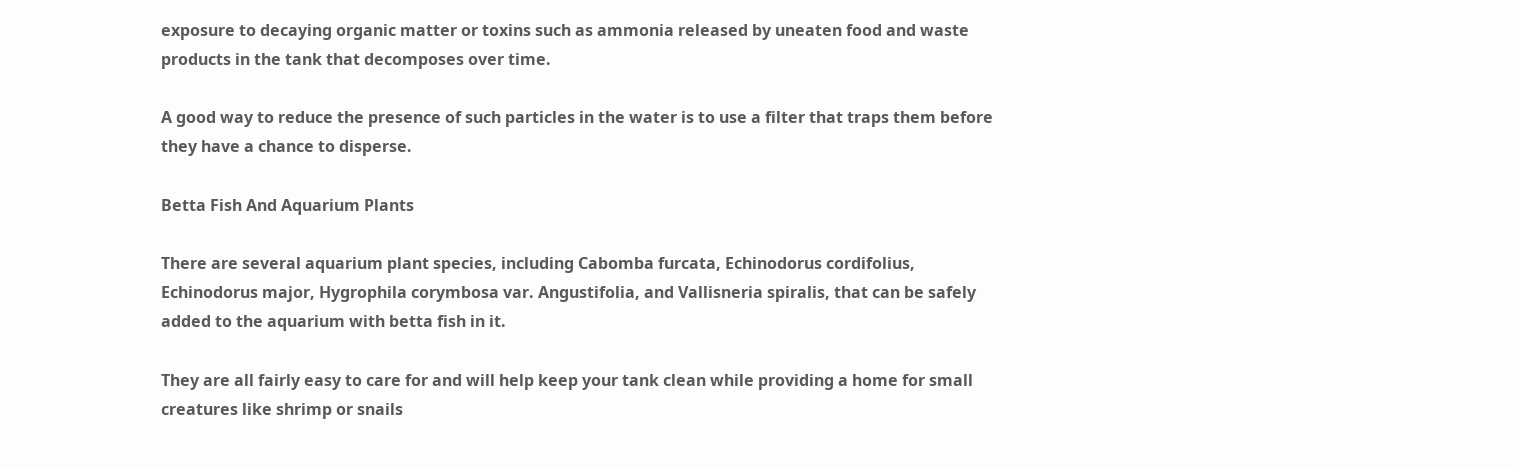exposure to decaying organic matter or toxins such as ammonia released by uneaten food and waste products in the tank that decomposes over time.

A good way to reduce the presence of such particles in the water is to use a filter that traps them before they have a chance to disperse.

Betta Fish And Aquarium Plants

There are several aquarium plant species, including Cabomba furcata, Echinodorus cordifolius, Echinodorus major, Hygrophila corymbosa var. Angustifolia, and Vallisneria spiralis, that can be safely added to the aquarium with betta fish in it.

They are all fairly easy to care for and will help keep your tank clean while providing a home for small creatures like shrimp or snails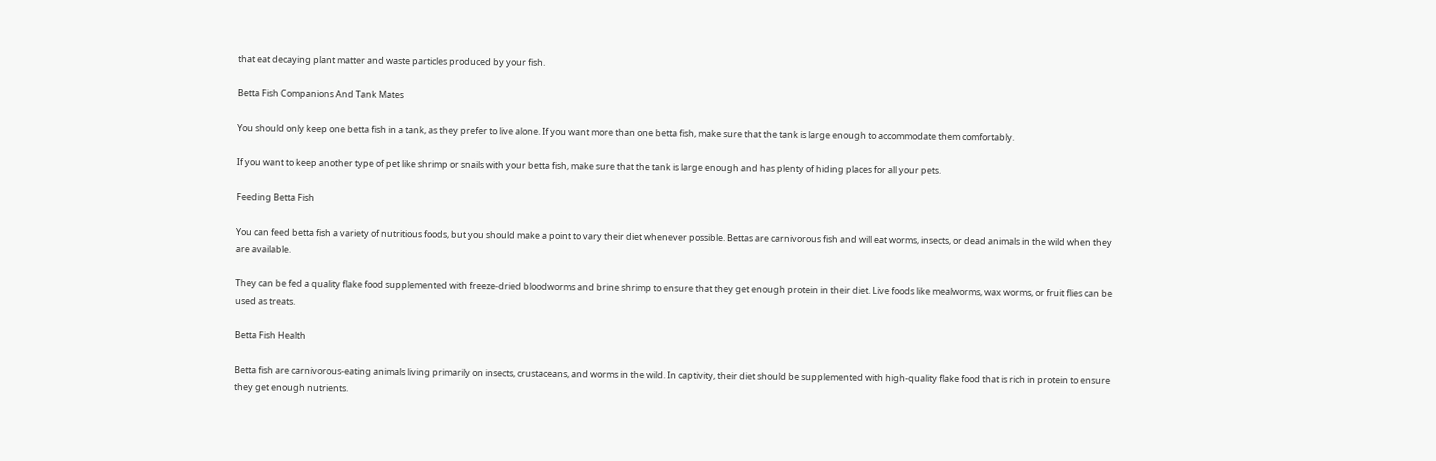that eat decaying plant matter and waste particles produced by your fish.

Betta Fish Companions And Tank Mates

You should only keep one betta fish in a tank, as they prefer to live alone. If you want more than one betta fish, make sure that the tank is large enough to accommodate them comfortably.

If you want to keep another type of pet like shrimp or snails with your betta fish, make sure that the tank is large enough and has plenty of hiding places for all your pets.

Feeding Betta Fish

You can feed betta fish a variety of nutritious foods, but you should make a point to vary their diet whenever possible. Bettas are carnivorous fish and will eat worms, insects, or dead animals in the wild when they are available.

They can be fed a quality flake food supplemented with freeze-dried bloodworms and brine shrimp to ensure that they get enough protein in their diet. Live foods like mealworms, wax worms, or fruit flies can be used as treats.

Betta Fish Health

Betta fish are carnivorous-eating animals living primarily on insects, crustaceans, and worms in the wild. In captivity, their diet should be supplemented with high-quality flake food that is rich in protein to ensure they get enough nutrients.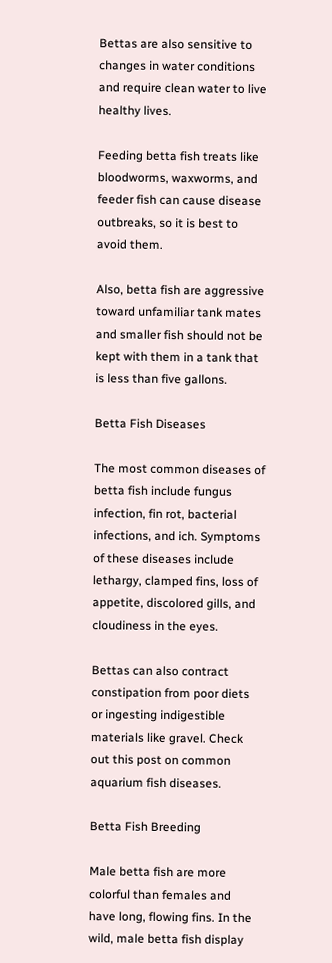Bettas are also sensitive to changes in water conditions and require clean water to live healthy lives.

Feeding betta fish treats like bloodworms, waxworms, and feeder fish can cause disease outbreaks, so it is best to avoid them.

Also, betta fish are aggressive toward unfamiliar tank mates and smaller fish should not be kept with them in a tank that is less than five gallons.

Betta Fish Diseases

The most common diseases of betta fish include fungus infection, fin rot, bacterial infections, and ich. Symptoms of these diseases include lethargy, clamped fins, loss of appetite, discolored gills, and cloudiness in the eyes.

Bettas can also contract constipation from poor diets or ingesting indigestible materials like gravel. Check out this post on common aquarium fish diseases.

Betta Fish Breeding

Male betta fish are more colorful than females and have long, flowing fins. In the wild, male betta fish display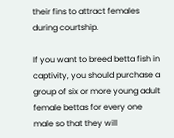their fins to attract females during courtship.

If you want to breed betta fish in captivity, you should purchase a group of six or more young adult female bettas for every one male so that they will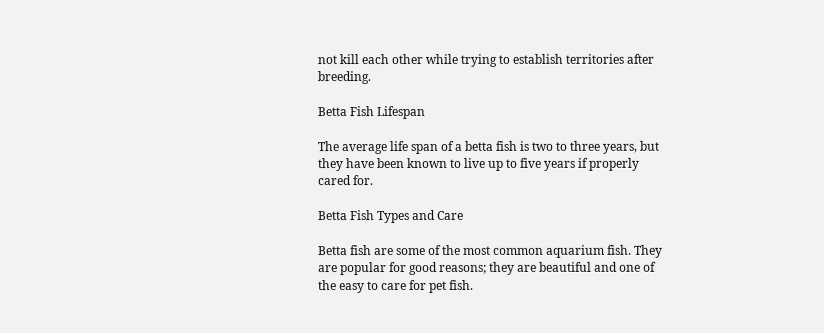not kill each other while trying to establish territories after breeding.

Betta Fish Lifespan

The average life span of a betta fish is two to three years, but they have been known to live up to five years if properly cared for.

Betta Fish Types and Care

Betta fish are some of the most common aquarium fish. They are popular for good reasons; they are beautiful and one of the easy to care for pet fish.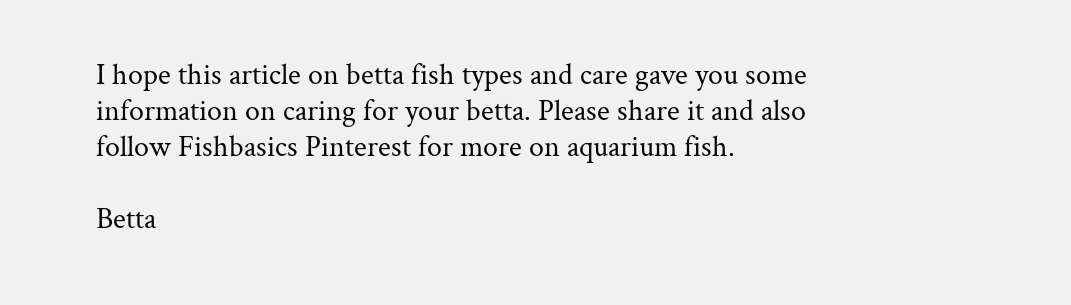I hope this article on betta fish types and care gave you some information on caring for your betta. Please share it and also follow Fishbasics Pinterest for more on aquarium fish.

Betta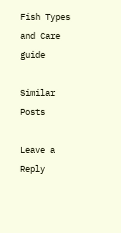Fish Types and Care guide

Similar Posts

Leave a Reply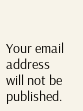Your email address will not be published.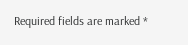Required fields are marked *